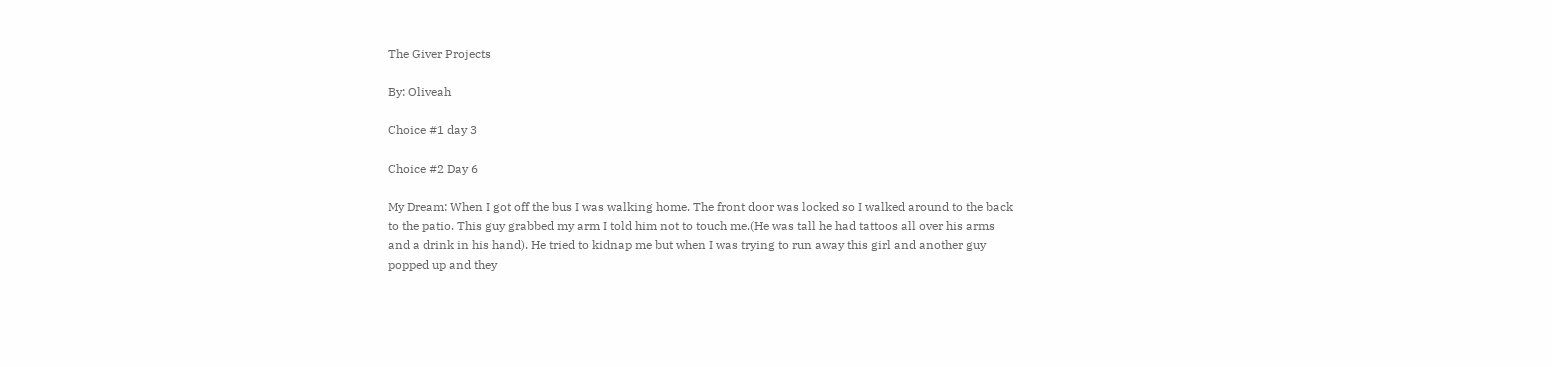The Giver Projects

By: Oliveah

Choice #1 day 3

Choice #2 Day 6

My Dream: When I got off the bus I was walking home. The front door was locked so I walked around to the back to the patio. This guy grabbed my arm I told him not to touch me.(He was tall he had tattoos all over his arms and a drink in his hand). He tried to kidnap me but when I was trying to run away this girl and another guy popped up and they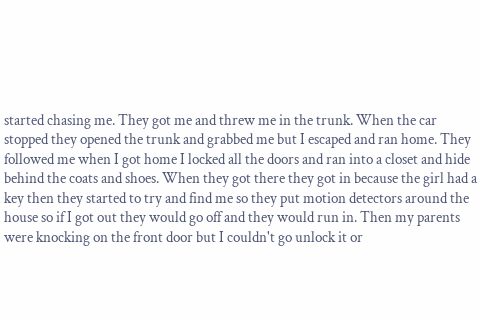started chasing me. They got me and threw me in the trunk. When the car stopped they opened the trunk and grabbed me but I escaped and ran home. They followed me when I got home I locked all the doors and ran into a closet and hide behind the coats and shoes. When they got there they got in because the girl had a key then they started to try and find me so they put motion detectors around the house so if I got out they would go off and they would run in. Then my parents were knocking on the front door but I couldn't go unlock it or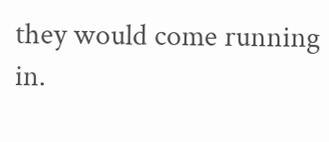they would come running in.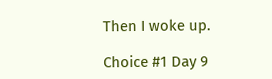Then I woke up.

Choice #1 Day 9